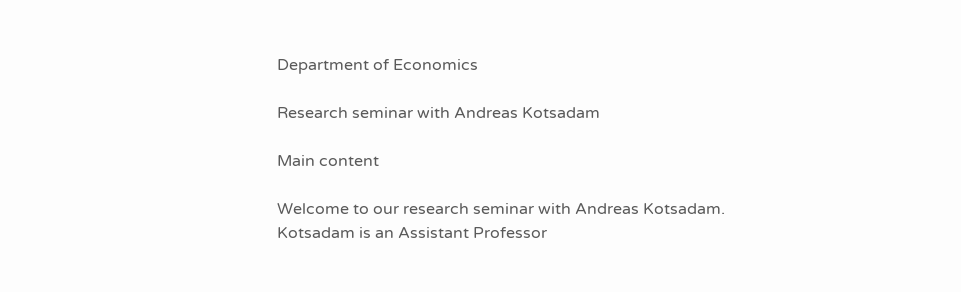Department of Economics

Research seminar with Andreas Kotsadam

Main content

Welcome to our research seminar with Andreas Kotsadam. Kotsadam is an Assistant Professor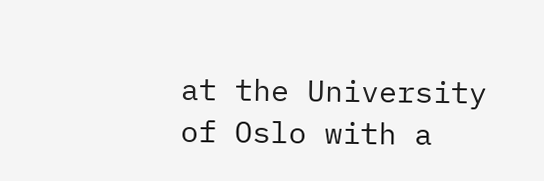at the University of Oslo with a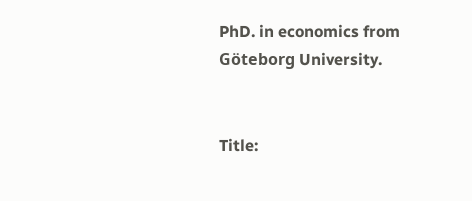PhD. in economics from Göteborg University.


Title: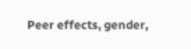Peer effects, gender,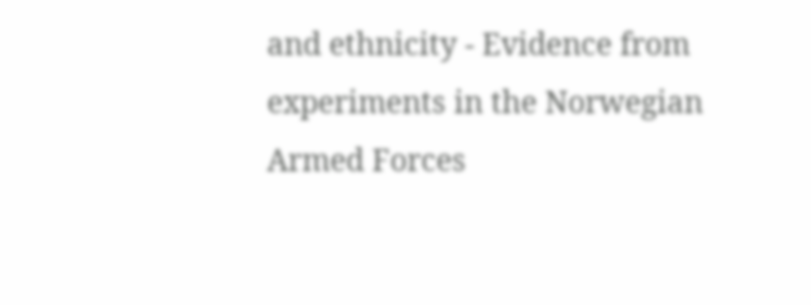and ethnicity - Evidence from experiments in the Norwegian Armed Forces